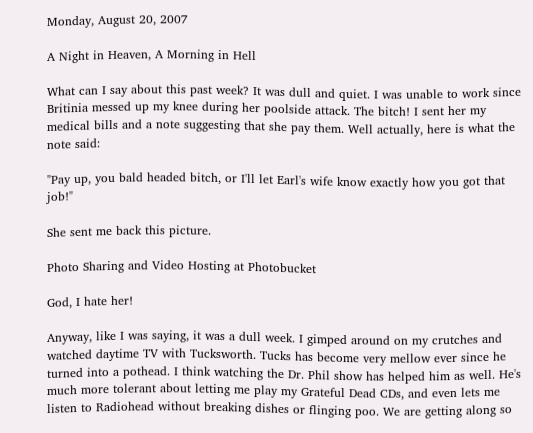Monday, August 20, 2007

A Night in Heaven, A Morning in Hell

What can I say about this past week? It was dull and quiet. I was unable to work since Britinia messed up my knee during her poolside attack. The bitch! I sent her my medical bills and a note suggesting that she pay them. Well actually, here is what the note said:

"Pay up, you bald headed bitch, or I'll let Earl's wife know exactly how you got that job!"

She sent me back this picture.

Photo Sharing and Video Hosting at Photobucket

God, I hate her!

Anyway, like I was saying, it was a dull week. I gimped around on my crutches and watched daytime TV with Tucksworth. Tucks has become very mellow ever since he turned into a pothead. I think watching the Dr. Phil show has helped him as well. He's much more tolerant about letting me play my Grateful Dead CDs, and even lets me listen to Radiohead without breaking dishes or flinging poo. We are getting along so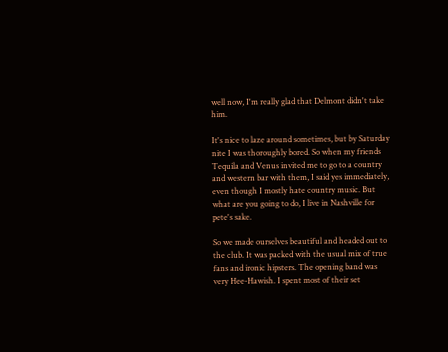well now, I'm really glad that Delmont didn't take him.

It's nice to laze around sometimes, but by Saturday nite I was thoroughly bored. So when my friends Tequila and Venus invited me to go to a country and western bar with them, I said yes immediately, even though I mostly hate country music. But what are you going to do, I live in Nashville for pete's sake.

So we made ourselves beautiful and headed out to the club. It was packed with the usual mix of true fans and ironic hipsters. The opening band was very Hee-Hawish. I spent most of their set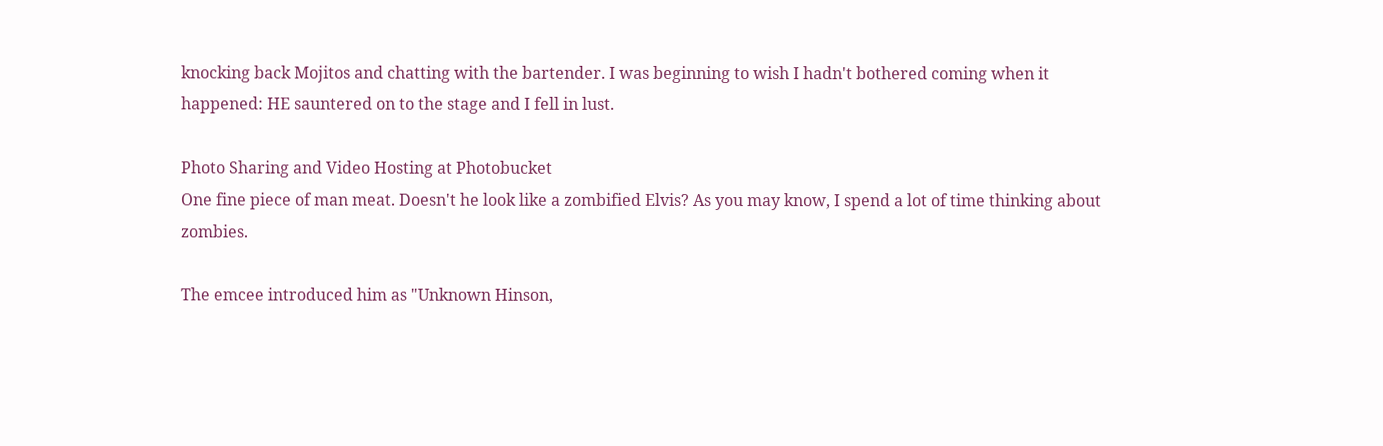knocking back Mojitos and chatting with the bartender. I was beginning to wish I hadn't bothered coming when it happened: HE sauntered on to the stage and I fell in lust.

Photo Sharing and Video Hosting at Photobucket
One fine piece of man meat. Doesn't he look like a zombified Elvis? As you may know, I spend a lot of time thinking about zombies.

The emcee introduced him as "Unknown Hinson,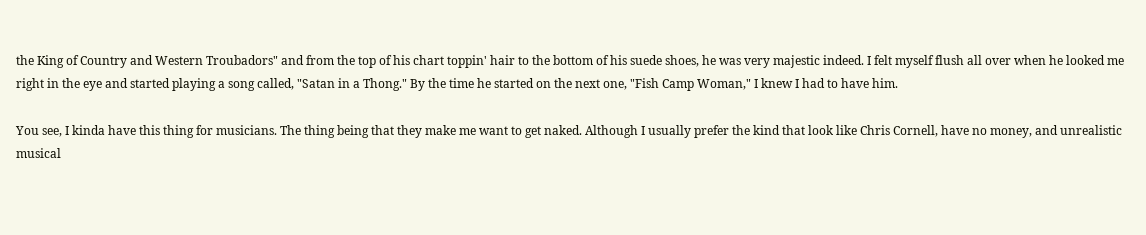the King of Country and Western Troubadors" and from the top of his chart toppin' hair to the bottom of his suede shoes, he was very majestic indeed. I felt myself flush all over when he looked me right in the eye and started playing a song called, "Satan in a Thong." By the time he started on the next one, "Fish Camp Woman," I knew I had to have him.

You see, I kinda have this thing for musicians. The thing being that they make me want to get naked. Although I usually prefer the kind that look like Chris Cornell, have no money, and unrealistic musical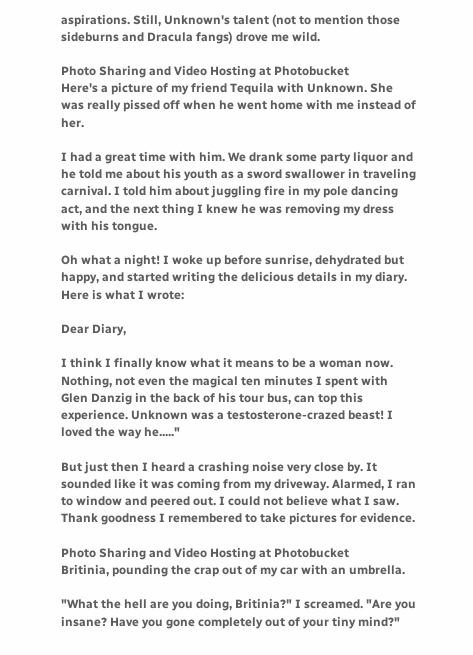aspirations. Still, Unknown's talent (not to mention those sideburns and Dracula fangs) drove me wild.

Photo Sharing and Video Hosting at Photobucket
Here's a picture of my friend Tequila with Unknown. She was really pissed off when he went home with me instead of her.

I had a great time with him. We drank some party liquor and he told me about his youth as a sword swallower in traveling carnival. I told him about juggling fire in my pole dancing act, and the next thing I knew he was removing my dress with his tongue.

Oh what a night! I woke up before sunrise, dehydrated but happy, and started writing the delicious details in my diary. Here is what I wrote:

Dear Diary,

I think I finally know what it means to be a woman now. Nothing, not even the magical ten minutes I spent with Glen Danzig in the back of his tour bus, can top this experience. Unknown was a testosterone-crazed beast! I loved the way he....."

But just then I heard a crashing noise very close by. It sounded like it was coming from my driveway. Alarmed, I ran to window and peered out. I could not believe what I saw. Thank goodness I remembered to take pictures for evidence.

Photo Sharing and Video Hosting at Photobucket
Britinia, pounding the crap out of my car with an umbrella.

"What the hell are you doing, Britinia?" I screamed. "Are you insane? Have you gone completely out of your tiny mind?"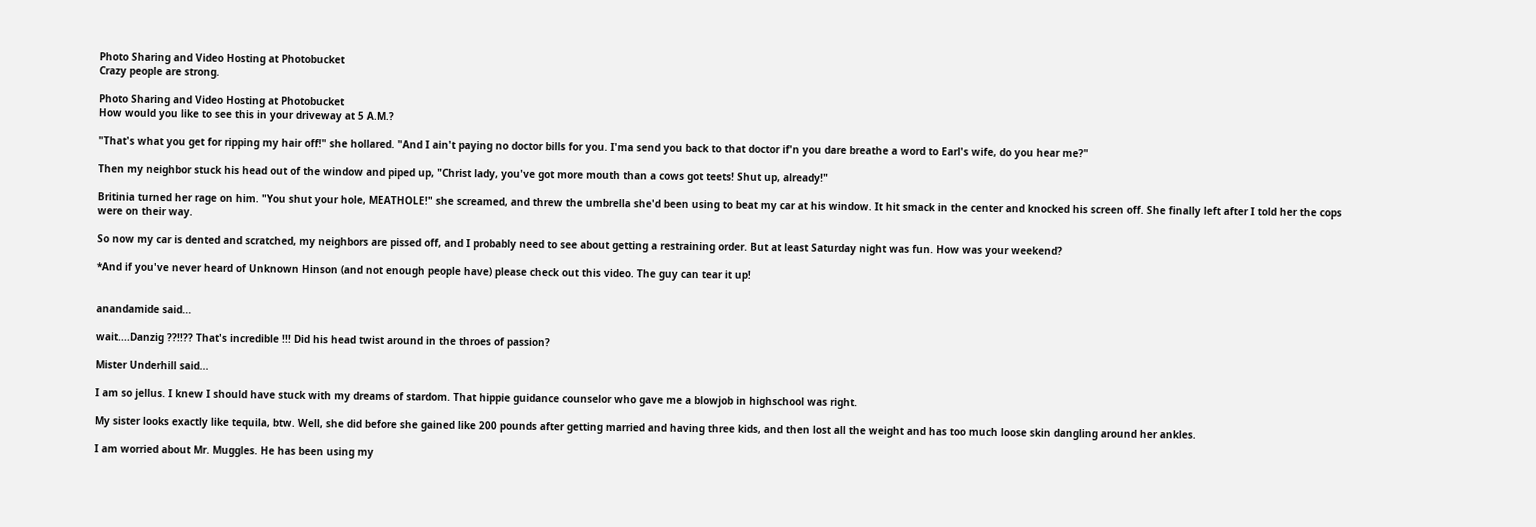Photo Sharing and Video Hosting at Photobucket
Crazy people are strong.

Photo Sharing and Video Hosting at Photobucket
How would you like to see this in your driveway at 5 A.M.?

"That's what you get for ripping my hair off!" she hollared. "And I ain't paying no doctor bills for you. I'ma send you back to that doctor if'n you dare breathe a word to Earl's wife, do you hear me?"

Then my neighbor stuck his head out of the window and piped up, "Christ lady, you've got more mouth than a cows got teets! Shut up, already!"

Britinia turned her rage on him. "You shut your hole, MEATHOLE!" she screamed, and threw the umbrella she'd been using to beat my car at his window. It hit smack in the center and knocked his screen off. She finally left after I told her the cops were on their way.

So now my car is dented and scratched, my neighbors are pissed off, and I probably need to see about getting a restraining order. But at least Saturday night was fun. How was your weekend?

*And if you've never heard of Unknown Hinson (and not enough people have) please check out this video. The guy can tear it up!


anandamide said...

wait....Danzig ??!!?? That's incredible !!! Did his head twist around in the throes of passion?

Mister Underhill said...

I am so jellus. I knew I should have stuck with my dreams of stardom. That hippie guidance counselor who gave me a blowjob in highschool was right.

My sister looks exactly like tequila, btw. Well, she did before she gained like 200 pounds after getting married and having three kids, and then lost all the weight and has too much loose skin dangling around her ankles.

I am worried about Mr. Muggles. He has been using my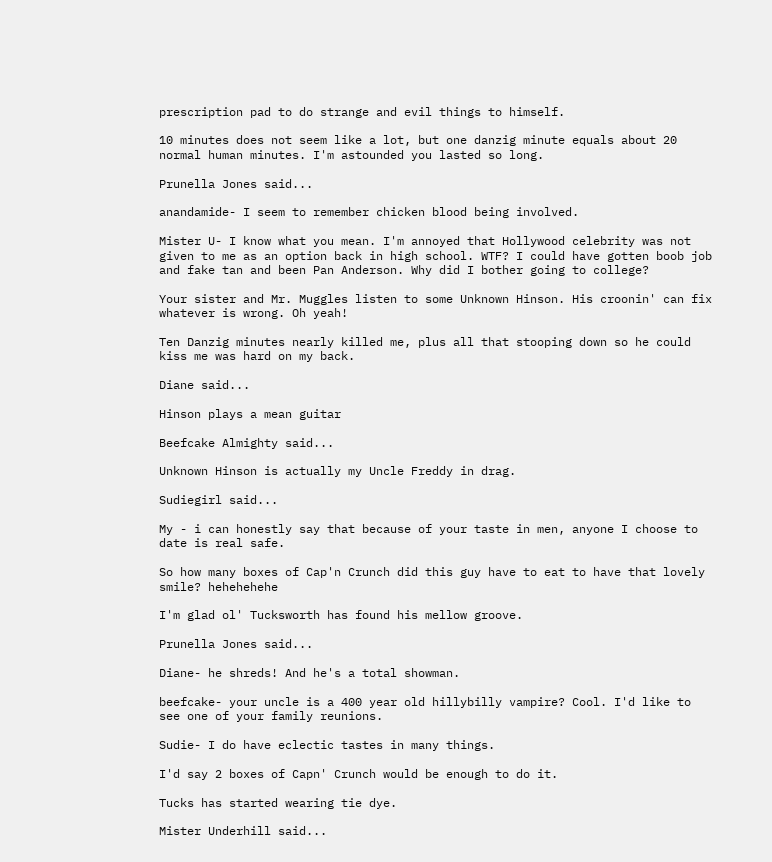prescription pad to do strange and evil things to himself.

10 minutes does not seem like a lot, but one danzig minute equals about 20 normal human minutes. I'm astounded you lasted so long.

Prunella Jones said...

anandamide- I seem to remember chicken blood being involved.

Mister U- I know what you mean. I'm annoyed that Hollywood celebrity was not given to me as an option back in high school. WTF? I could have gotten boob job and fake tan and been Pan Anderson. Why did I bother going to college?

Your sister and Mr. Muggles listen to some Unknown Hinson. His croonin' can fix whatever is wrong. Oh yeah!

Ten Danzig minutes nearly killed me, plus all that stooping down so he could kiss me was hard on my back.

Diane said...

Hinson plays a mean guitar

Beefcake Almighty said...

Unknown Hinson is actually my Uncle Freddy in drag.

Sudiegirl said...

My - i can honestly say that because of your taste in men, anyone I choose to date is real safe.

So how many boxes of Cap'n Crunch did this guy have to eat to have that lovely smile? hehehehehe

I'm glad ol' Tucksworth has found his mellow groove.

Prunella Jones said...

Diane- he shreds! And he's a total showman.

beefcake- your uncle is a 400 year old hillybilly vampire? Cool. I'd like to see one of your family reunions.

Sudie- I do have eclectic tastes in many things.

I'd say 2 boxes of Capn' Crunch would be enough to do it.

Tucks has started wearing tie dye.

Mister Underhill said...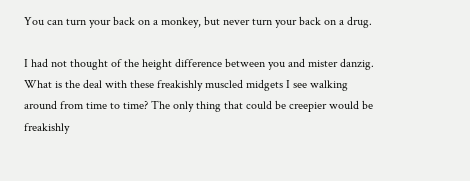You can turn your back on a monkey, but never turn your back on a drug.

I had not thought of the height difference between you and mister danzig. What is the deal with these freakishly muscled midgets I see walking around from time to time? The only thing that could be creepier would be freakishly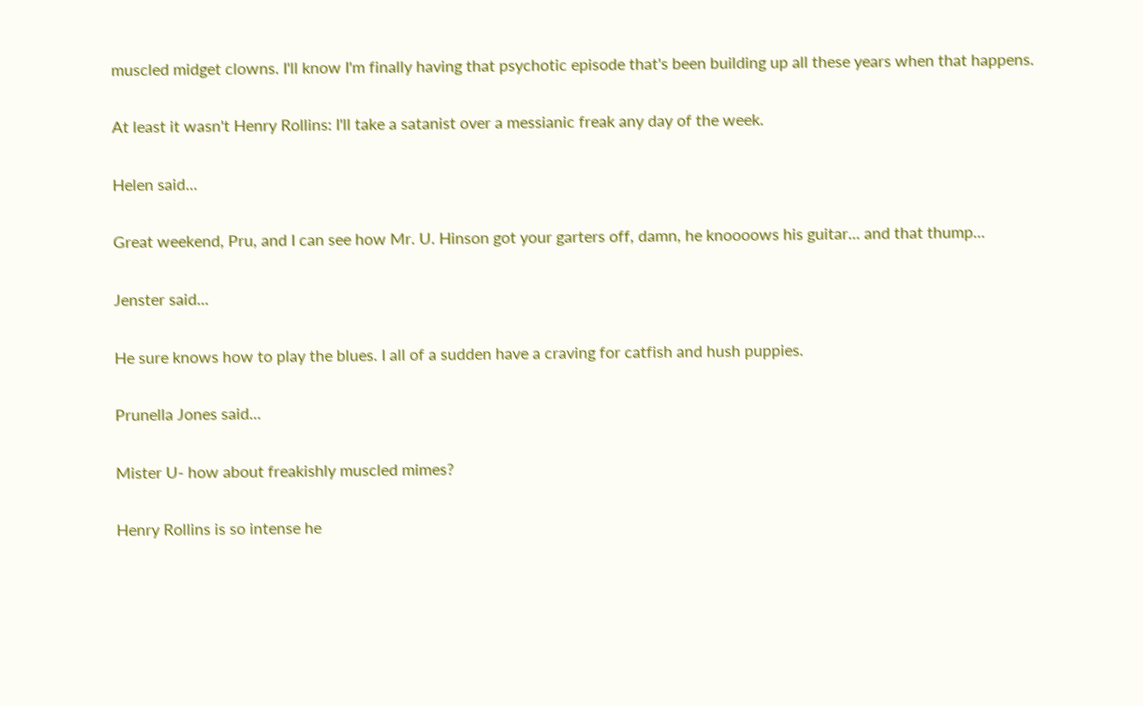muscled midget clowns. I'll know I'm finally having that psychotic episode that's been building up all these years when that happens.

At least it wasn't Henry Rollins: I'll take a satanist over a messianic freak any day of the week.

Helen said...

Great weekend, Pru, and I can see how Mr. U. Hinson got your garters off, damn, he knoooows his guitar... and that thump...

Jenster said...

He sure knows how to play the blues. I all of a sudden have a craving for catfish and hush puppies.

Prunella Jones said...

Mister U- how about freakishly muscled mimes?

Henry Rollins is so intense he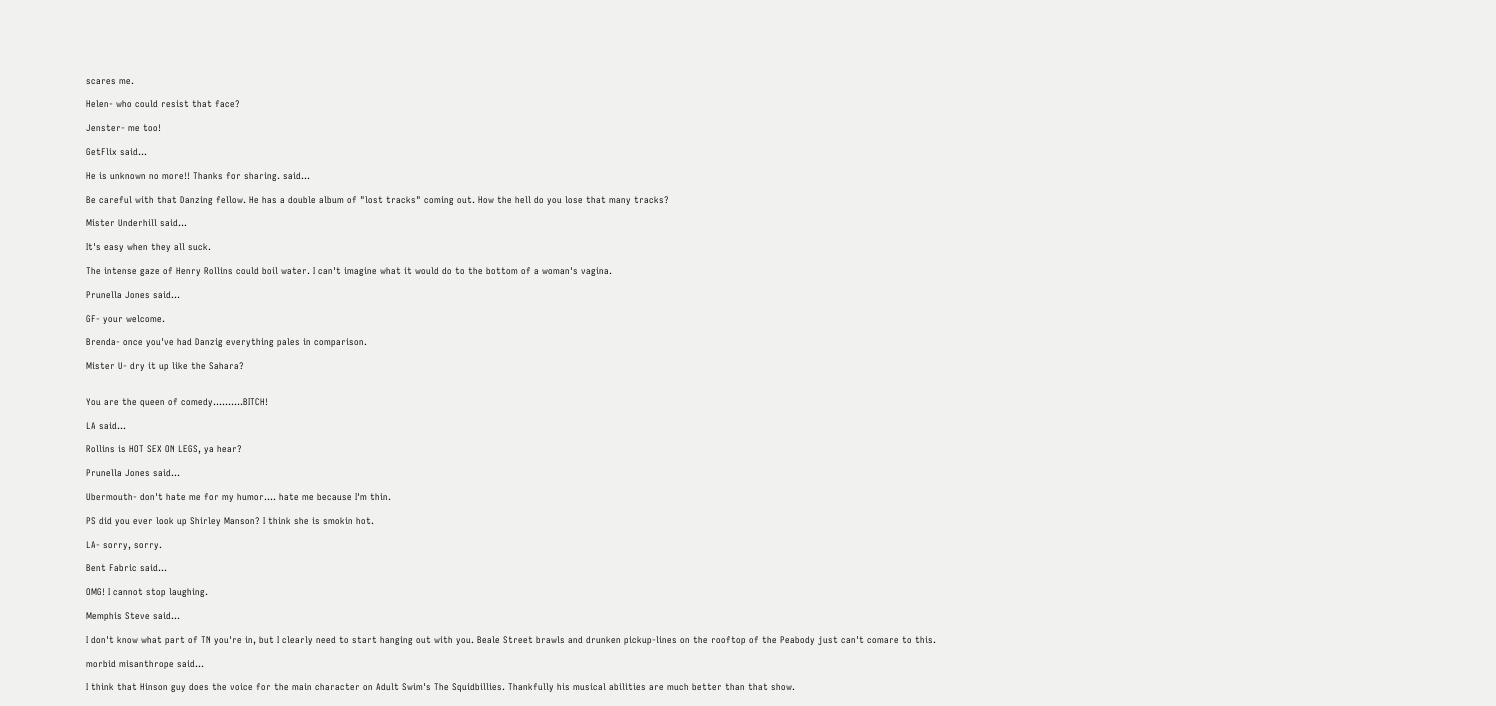scares me.

Helen- who could resist that face?

Jenster- me too!

GetFlix said...

He is unknown no more!! Thanks for sharing. said...

Be careful with that Danzing fellow. He has a double album of "lost tracks" coming out. How the hell do you lose that many tracks?

Mister Underhill said...

It's easy when they all suck.

The intense gaze of Henry Rollins could boil water. I can't imagine what it would do to the bottom of a woman's vagina.

Prunella Jones said...

GF- your welcome.

Brenda- once you've had Danzig everything pales in comparison.

Mister U- dry it up like the Sahara?


You are the queen of comedy..........BITCH!

LA said...

Rollins is HOT SEX ON LEGS, ya hear?

Prunella Jones said...

Ubermouth- don't hate me for my humor.... hate me because I'm thin.

PS did you ever look up Shirley Manson? I think she is smokin hot.

LA- sorry, sorry.

Bent Fabric said...

OMG! I cannot stop laughing.

Memphis Steve said...

I don't know what part of TN you're in, but I clearly need to start hanging out with you. Beale Street brawls and drunken pickup-lines on the rooftop of the Peabody just can't comare to this.

morbid misanthrope said...

I think that Hinson guy does the voice for the main character on Adult Swim's The Squidbillies. Thankfully his musical abilities are much better than that show.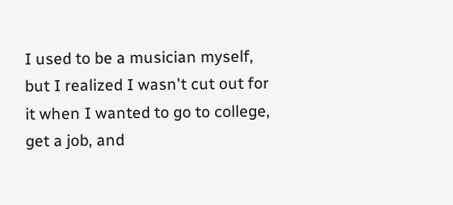I used to be a musician myself, but I realized I wasn't cut out for it when I wanted to go to college, get a job, and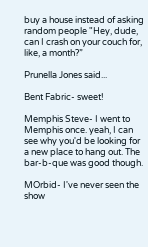buy a house instead of asking random people "Hey, dude, can I crash on your couch for, like, a month?”

Prunella Jones said...

Bent Fabric- sweet!

Memphis Steve- I went to Memphis once. yeah, I can see why you'd be looking for a new place to hang out. The bar-b-que was good though.

MOrbid- I've never seen the show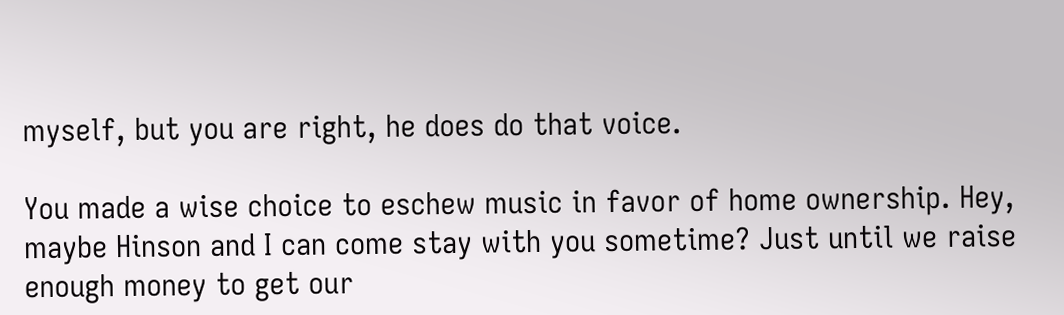myself, but you are right, he does do that voice.

You made a wise choice to eschew music in favor of home ownership. Hey, maybe Hinson and I can come stay with you sometime? Just until we raise enough money to get our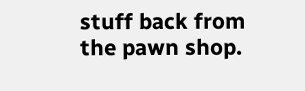stuff back from the pawn shop.